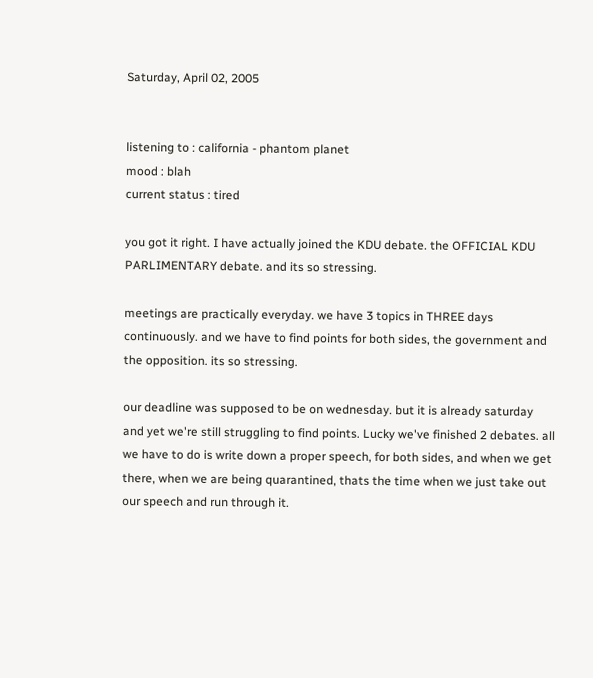Saturday, April 02, 2005


listening to : california - phantom planet
mood : blah
current status : tired

you got it right. I have actually joined the KDU debate. the OFFICIAL KDU PARLIMENTARY debate. and its so stressing.

meetings are practically everyday. we have 3 topics in THREE days continuously. and we have to find points for both sides, the government and the opposition. its so stressing.

our deadline was supposed to be on wednesday. but it is already saturday and yet we're still struggling to find points. Lucky we've finished 2 debates. all we have to do is write down a proper speech, for both sides, and when we get there, when we are being quarantined, thats the time when we just take out our speech and run through it.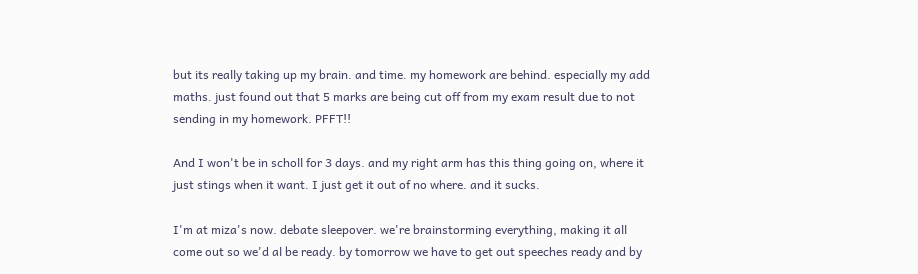but its really taking up my brain. and time. my homework are behind. especially my add maths. just found out that 5 marks are being cut off from my exam result due to not sending in my homework. PFFT!!

And I won't be in scholl for 3 days. and my right arm has this thing going on, where it just stings when it want. I just get it out of no where. and it sucks.

I'm at miza's now. debate sleepover. we're brainstorming everything, making it all come out so we'd al be ready. by tomorrow we have to get out speeches ready and by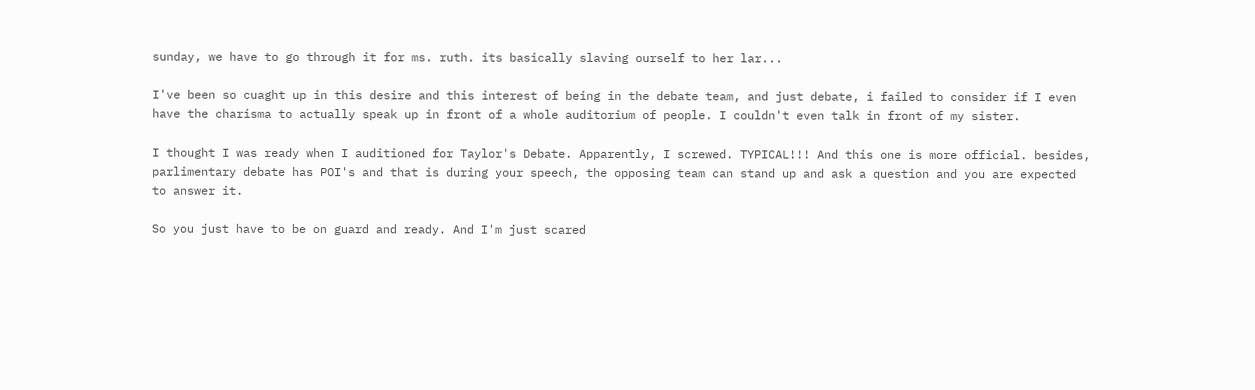sunday, we have to go through it for ms. ruth. its basically slaving ourself to her lar...

I've been so cuaght up in this desire and this interest of being in the debate team, and just debate, i failed to consider if I even have the charisma to actually speak up in front of a whole auditorium of people. I couldn't even talk in front of my sister.

I thought I was ready when I auditioned for Taylor's Debate. Apparently, I screwed. TYPICAL!!! And this one is more official. besides, parlimentary debate has POI's and that is during your speech, the opposing team can stand up and ask a question and you are expected to answer it.

So you just have to be on guard and ready. And I'm just scared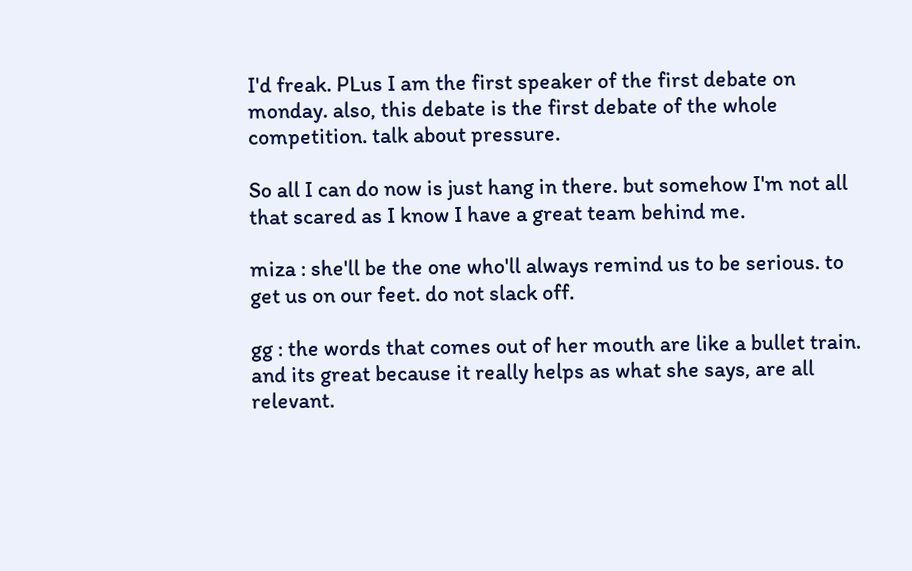I'd freak. PLus I am the first speaker of the first debate on monday. also, this debate is the first debate of the whole competition. talk about pressure.

So all I can do now is just hang in there. but somehow I'm not all that scared as I know I have a great team behind me.

miza : she'll be the one who'll always remind us to be serious. to get us on our feet. do not slack off.

gg : the words that comes out of her mouth are like a bullet train. and its great because it really helps as what she says, are all relevant.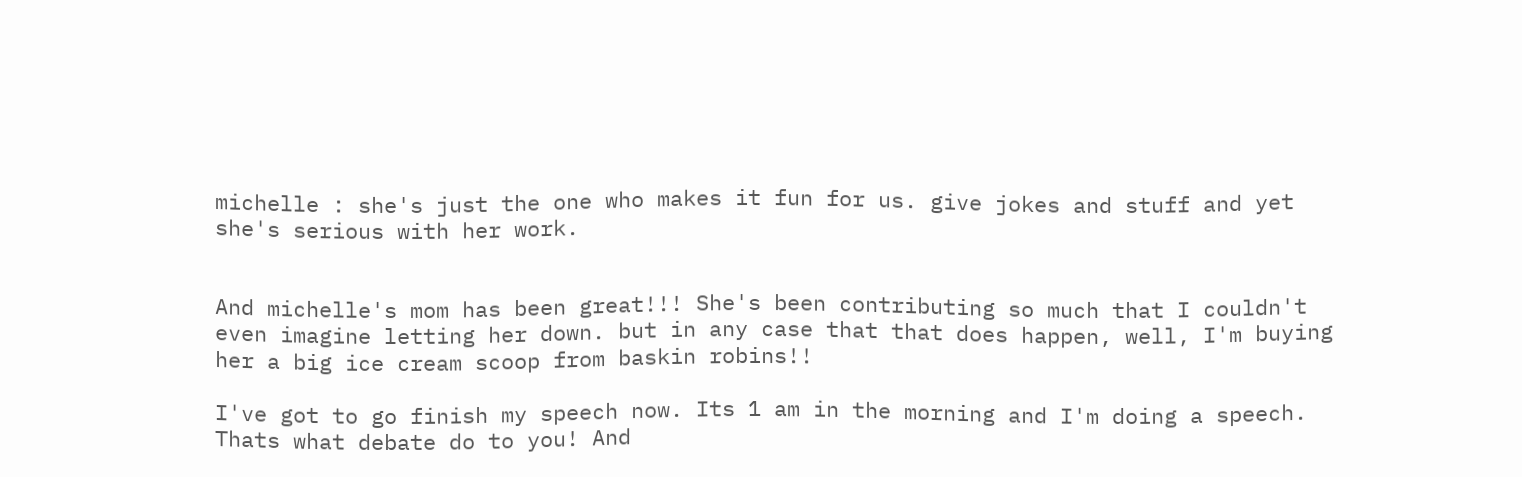michelle : she's just the one who makes it fun for us. give jokes and stuff and yet she's serious with her work.


And michelle's mom has been great!!! She's been contributing so much that I couldn't even imagine letting her down. but in any case that that does happen, well, I'm buying her a big ice cream scoop from baskin robins!!

I've got to go finish my speech now. Its 1 am in the morning and I'm doing a speech. Thats what debate do to you! And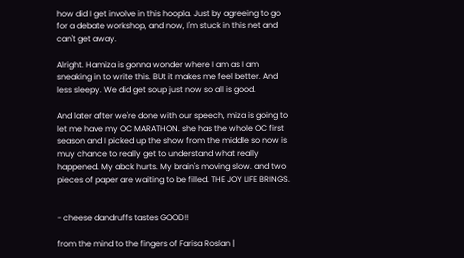how did I get involve in this hoopla. Just by agreeing to go for a debate workshop, and now, I'm stuck in this net and can't get away.

Alright. Hamiza is gonna wonder where I am as I am sneaking in to write this. BUt it makes me feel better. And less sleepy. We did get soup just now so all is good.

And later after we're done with our speech, miza is going to let me have my OC MARATHON. she has the whole OC first season and I picked up the show from the middle so now is muy chance to really get to understand what really happened. My abck hurts. My brain's moving slow. and two pieces of paper are waiting to be filled. THE JOY LIFE BRINGS.


- cheese dandruffs tastes GOOD!!

from the mind to the fingers of Farisa Roslan |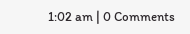1:02 am | 0 Comments